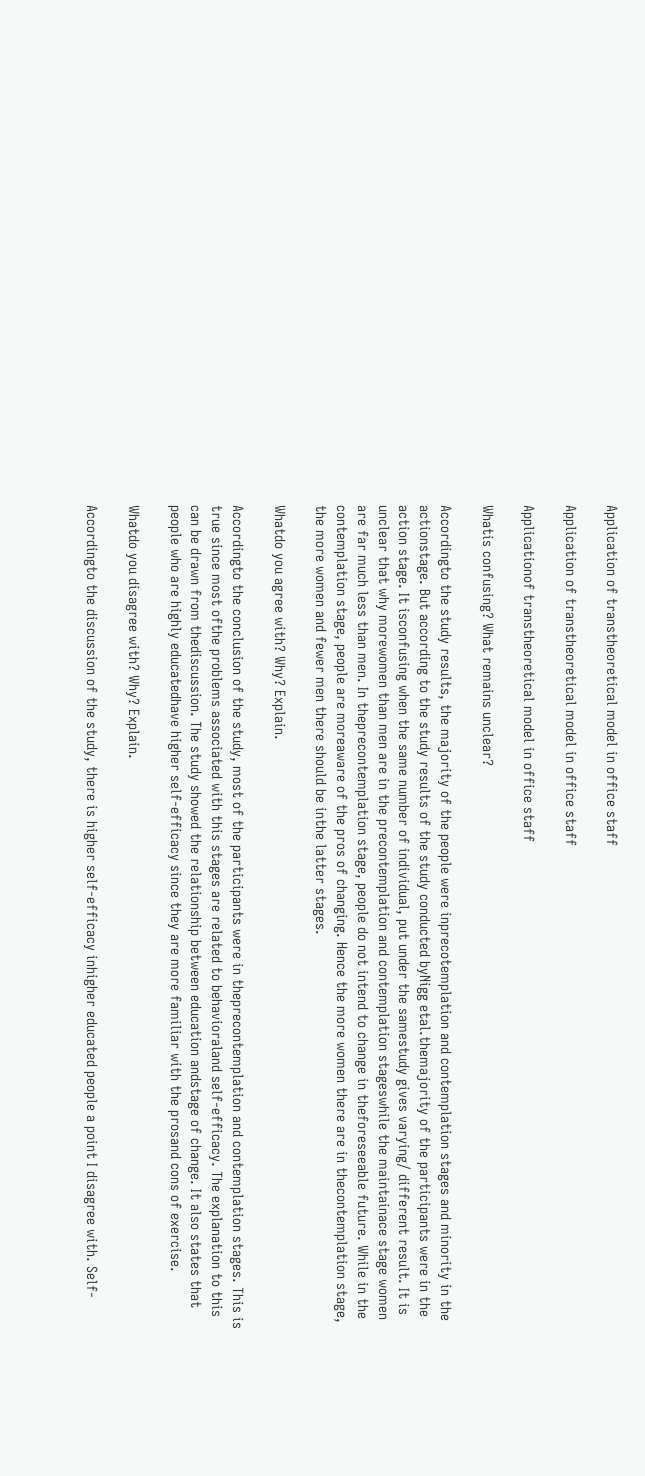Application of transtheoretical model in office staff

Application of transtheoretical model in office staff

Applicationof transtheoretical model in office staff

Whatis confusing? What remains unclear?

Accordingto the study results, the majority of the people were inprecotemplation and contemplation stages and minority in the actionstage. But according to the study results of the study conducted byNigg etal.themajority of the participants were in the action stage. It isconfusing when the same number of individual, put under the samestudy gives varying/ different result. It is unclear that why morewomen than men are in the precontemplation and contemplation stageswhile the maintainace stage women are far much less than men. In theprecontemplation stage, people do not intend to change in theforeseeable future. While in the contemplation stage, people are moreaware of the pros of changing. Hence the more women there are in thecontemplation stage, the more women and fewer men there should be inthe latter stages.

Whatdo you agree with? Why? Explain.

Accordingto the conclusion of the study, most of the participants were in theprecontemplation and contemplation stages. This is true since most ofthe problems associated with this stages are related to behavioraland self-efficacy. The explanation to this can be drawn from thediscussion. The study showed the relationship between education andstage of change. It also states that people who are highly educatedhave higher self-efficacy since they are more familiar with the prosand cons of exercise.

Whatdo you disagree with? Why? Explain.

Accordingto the discussion of the study, there is higher self-efficacy inhigher educated people a point I disagree with. Self-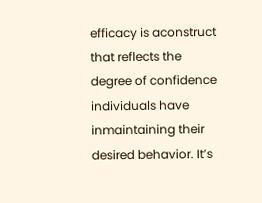efficacy is aconstruct that reflects the degree of confidence individuals have inmaintaining their desired behavior. It’s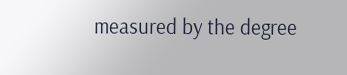measured by the degree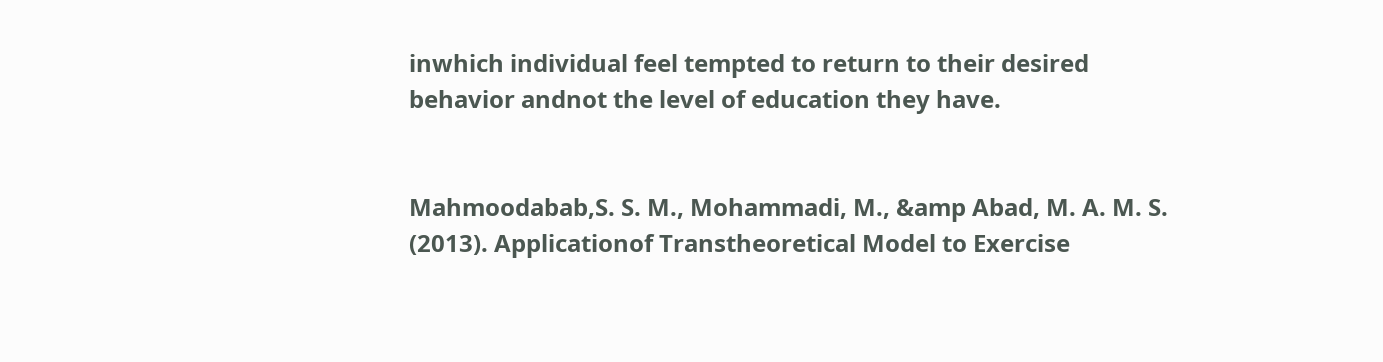inwhich individual feel tempted to return to their desired behavior andnot the level of education they have.


Mahmoodabab,S. S. M., Mohammadi, M., &amp Abad, M. A. M. S. (2013). Applicationof Transtheoretical Model to Exercise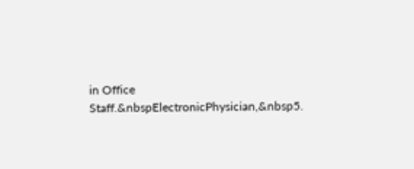in Office Staff.&nbspElectronicPhysician,&nbsp5.